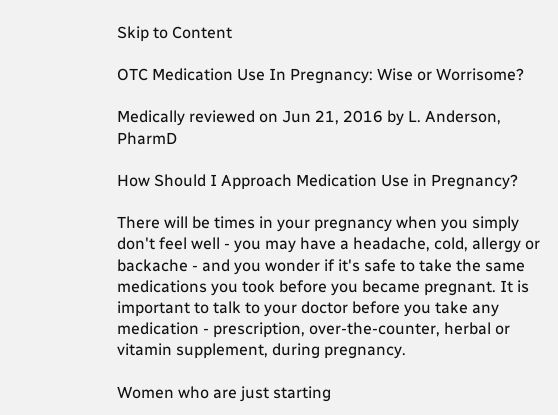Skip to Content

OTC Medication Use In Pregnancy: Wise or Worrisome?

Medically reviewed on Jun 21, 2016 by L. Anderson, PharmD

How Should I Approach Medication Use in Pregnancy?

There will be times in your pregnancy when you simply don't feel well - you may have a headache, cold, allergy or backache - and you wonder if it's safe to take the same medications you took before you became pregnant. It is important to talk to your doctor before you take any medication - prescription, over-the-counter, herbal or vitamin supplement, during pregnancy.

Women who are just starting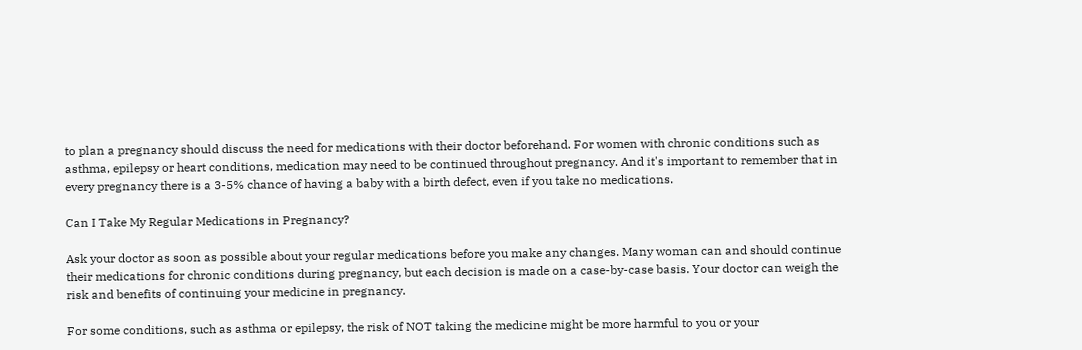to plan a pregnancy should discuss the need for medications with their doctor beforehand. For women with chronic conditions such as asthma, epilepsy or heart conditions, medication may need to be continued throughout pregnancy. And it's important to remember that in every pregnancy there is a 3-5% chance of having a baby with a birth defect, even if you take no medications.

Can I Take My Regular Medications in Pregnancy?

Ask your doctor as soon as possible about your regular medications before you make any changes. Many woman can and should continue their medications for chronic conditions during pregnancy, but each decision is made on a case-by-case basis. Your doctor can weigh the risk and benefits of continuing your medicine in pregnancy.

For some conditions, such as asthma or epilepsy, the risk of NOT taking the medicine might be more harmful to you or your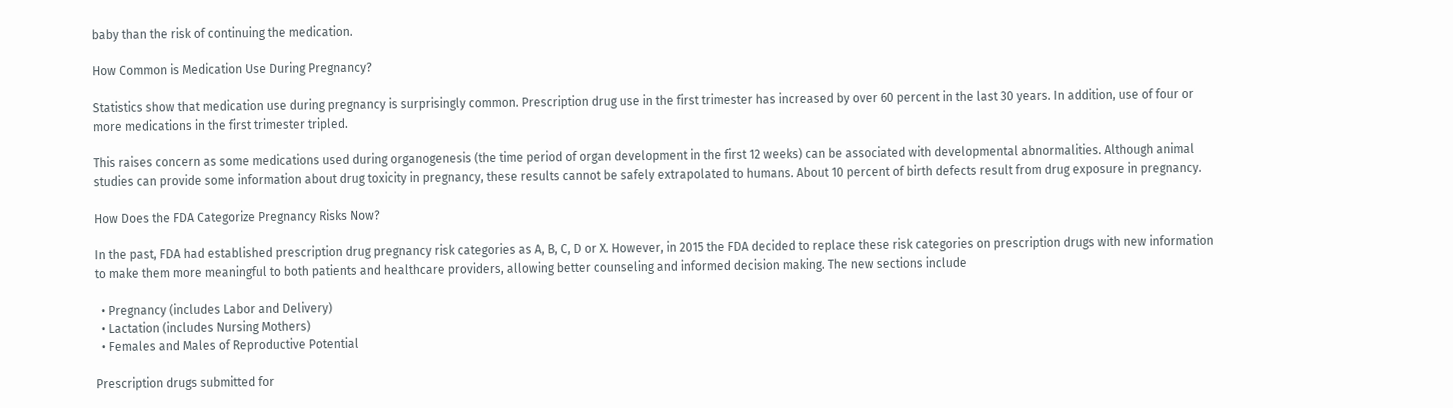baby than the risk of continuing the medication.

How Common is Medication Use During Pregnancy?

Statistics show that medication use during pregnancy is surprisingly common. Prescription drug use in the first trimester has increased by over 60 percent in the last 30 years. In addition, use of four or more medications in the first trimester tripled.

This raises concern as some medications used during organogenesis (the time period of organ development in the first 12 weeks) can be associated with developmental abnormalities. Although animal studies can provide some information about drug toxicity in pregnancy, these results cannot be safely extrapolated to humans. About 10 percent of birth defects result from drug exposure in pregnancy.

How Does the FDA Categorize Pregnancy Risks Now?

In the past, FDA had established prescription drug pregnancy risk categories as A, B, C, D or X. However, in 2015 the FDA decided to replace these risk categories on prescription drugs with new information to make them more meaningful to both patients and healthcare providers, allowing better counseling and informed decision making. The new sections include

  • Pregnancy (includes Labor and Delivery)
  • Lactation (includes Nursing Mothers)
  • Females and Males of Reproductive Potential

Prescription drugs submitted for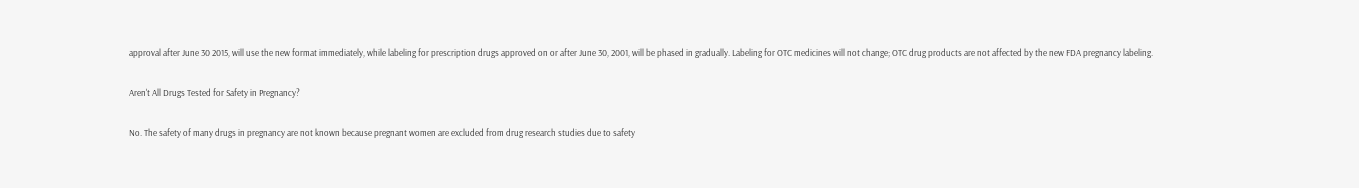approval after June 30 2015, will use the new format immediately, while labeling for prescription drugs approved on or after June 30, 2001, will be phased in gradually. Labeling for OTC medicines will not change; OTC drug products are not affected by the new FDA pregnancy labeling.

Aren't All Drugs Tested for Safety in Pregnancy?

No. The safety of many drugs in pregnancy are not known because pregnant women are excluded from drug research studies due to safety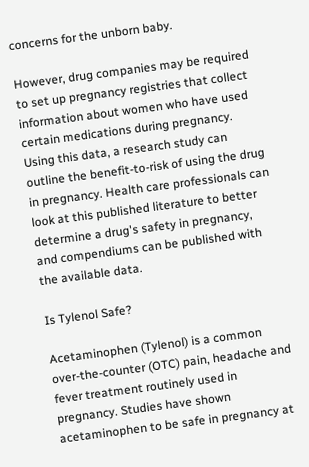concerns for the unborn baby.

However, drug companies may be required to set up pregnancy registries that collect information about women who have used certain medications during pregnancy. Using this data, a research study can outline the benefit-to-risk of using the drug in pregnancy. Health care professionals can look at this published literature to better determine a drug's safety in pregnancy, and compendiums can be published with the available data.

Is Tylenol Safe?

Acetaminophen (Tylenol) is a common over-the-counter (OTC) pain, headache and fever treatment routinely used in pregnancy. Studies have shown acetaminophen to be safe in pregnancy at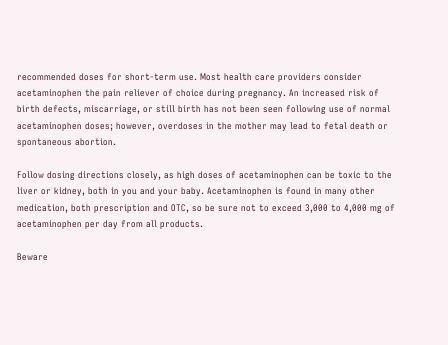recommended doses for short-term use. Most health care providers consider acetaminophen the pain reliever of choice during pregnancy. An increased risk of birth defects, miscarriage, or still birth has not been seen following use of normal acetaminophen doses; however, overdoses in the mother may lead to fetal death or spontaneous abortion.

Follow dosing directions closely, as high doses of acetaminophen can be toxic to the liver or kidney, both in you and your baby. Acetaminophen is found in many other medication, both prescription and OTC, so be sure not to exceed 3,000 to 4,000 mg of acetaminophen per day from all products.

Beware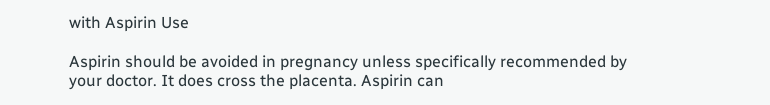with Aspirin Use

Aspirin should be avoided in pregnancy unless specifically recommended by your doctor. It does cross the placenta. Aspirin can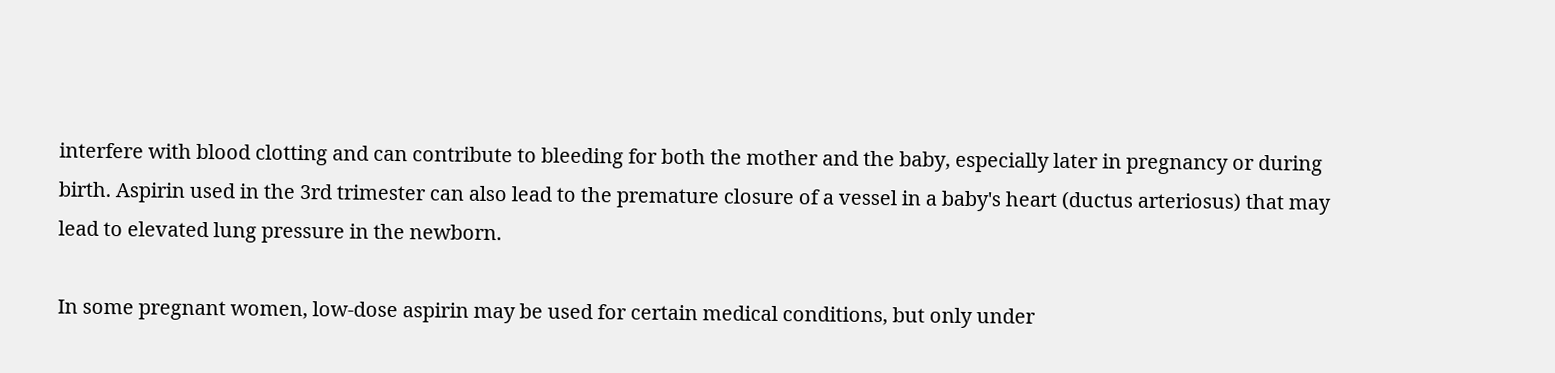interfere with blood clotting and can contribute to bleeding for both the mother and the baby, especially later in pregnancy or during birth. Aspirin used in the 3rd trimester can also lead to the premature closure of a vessel in a baby's heart (ductus arteriosus) that may lead to elevated lung pressure in the newborn.

In some pregnant women, low-dose aspirin may be used for certain medical conditions, but only under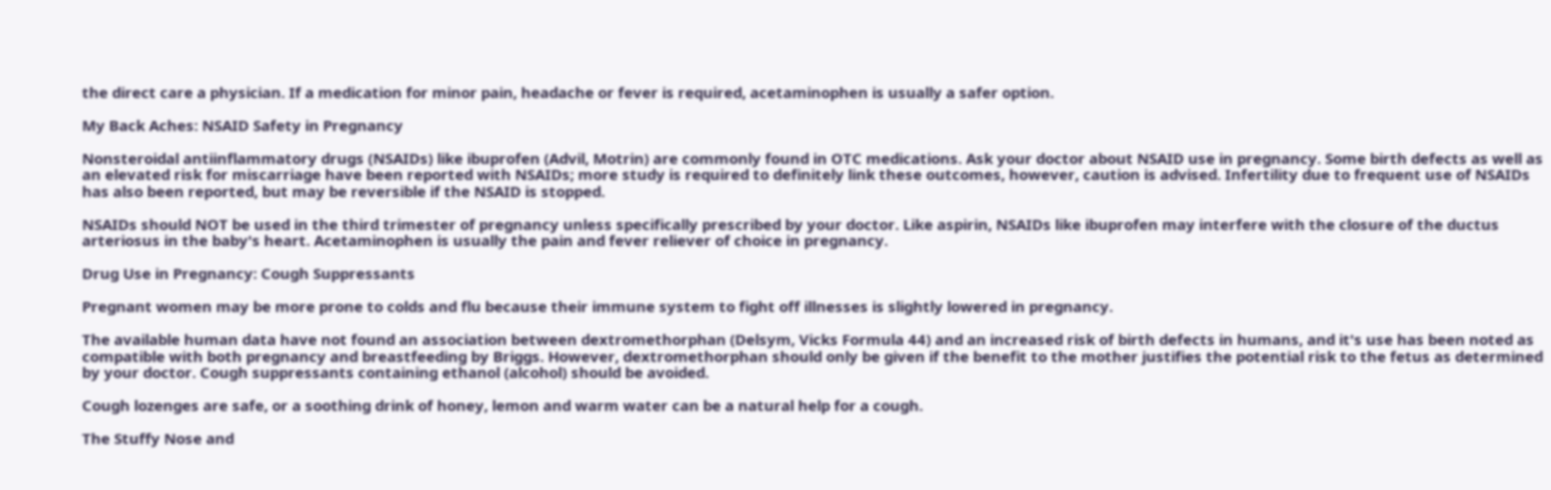the direct care a physician. If a medication for minor pain, headache or fever is required, acetaminophen is usually a safer option.

My Back Aches: NSAID Safety in Pregnancy

Nonsteroidal antiinflammatory drugs (NSAIDs) like ibuprofen (Advil, Motrin) are commonly found in OTC medications. Ask your doctor about NSAID use in pregnancy. Some birth defects as well as an elevated risk for miscarriage have been reported with NSAIDs; more study is required to definitely link these outcomes, however, caution is advised. Infertility due to frequent use of NSAIDs has also been reported, but may be reversible if the NSAID is stopped.

NSAIDs should NOT be used in the third trimester of pregnancy unless specifically prescribed by your doctor. Like aspirin, NSAIDs like ibuprofen may interfere with the closure of the ductus arteriosus in the baby's heart. Acetaminophen is usually the pain and fever reliever of choice in pregnancy.

Drug Use in Pregnancy: Cough Suppressants

Pregnant women may be more prone to colds and flu because their immune system to fight off illnesses is slightly lowered in pregnancy.

The available human data have not found an association between dextromethorphan (Delsym, Vicks Formula 44) and an increased risk of birth defects in humans, and it's use has been noted as compatible with both pregnancy and breastfeeding by Briggs. However, dextromethorphan should only be given if the benefit to the mother justifies the potential risk to the fetus as determined by your doctor. Cough suppressants containing ethanol (alcohol) should be avoided.

Cough lozenges are safe, or a soothing drink of honey, lemon and warm water can be a natural help for a cough.

The Stuffy Nose and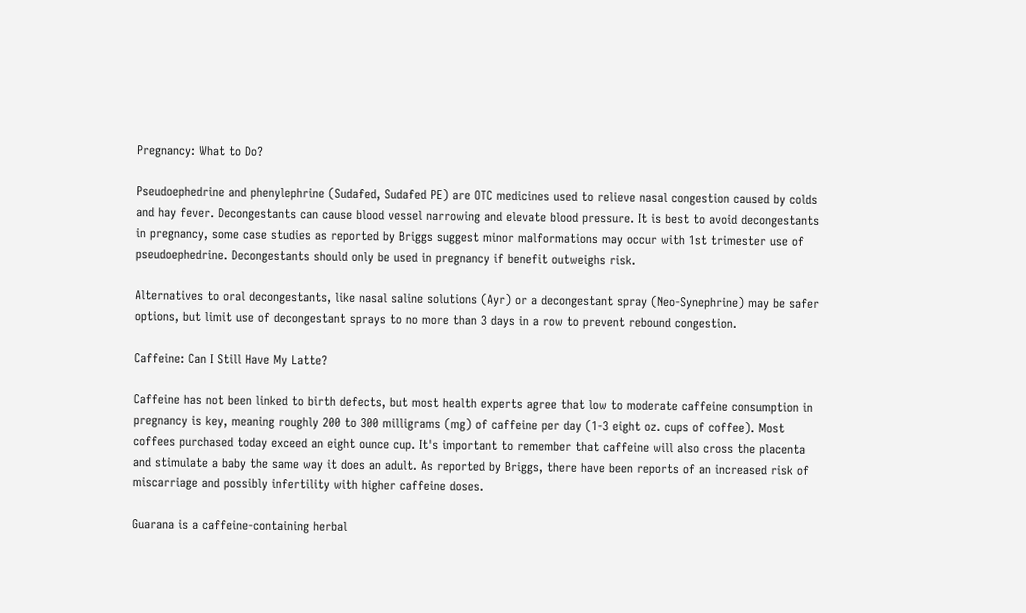Pregnancy: What to Do?

Pseudoephedrine and phenylephrine (Sudafed, Sudafed PE) are OTC medicines used to relieve nasal congestion caused by colds and hay fever. Decongestants can cause blood vessel narrowing and elevate blood pressure. It is best to avoid decongestants in pregnancy, some case studies as reported by Briggs suggest minor malformations may occur with 1st trimester use of pseudoephedrine. Decongestants should only be used in pregnancy if benefit outweighs risk.

Alternatives to oral decongestants, like nasal saline solutions (Ayr) or a decongestant spray (Neo-Synephrine) may be safer options, but limit use of decongestant sprays to no more than 3 days in a row to prevent rebound congestion.

Caffeine: Can I Still Have My Latte?

Caffeine has not been linked to birth defects, but most health experts agree that low to moderate caffeine consumption in pregnancy is key, meaning roughly 200 to 300 milligrams (mg) of caffeine per day (1-3 eight oz. cups of coffee). Most coffees purchased today exceed an eight ounce cup. It's important to remember that caffeine will also cross the placenta and stimulate a baby the same way it does an adult. As reported by Briggs, there have been reports of an increased risk of miscarriage and possibly infertility with higher caffeine doses.

Guarana is a caffeine-containing herbal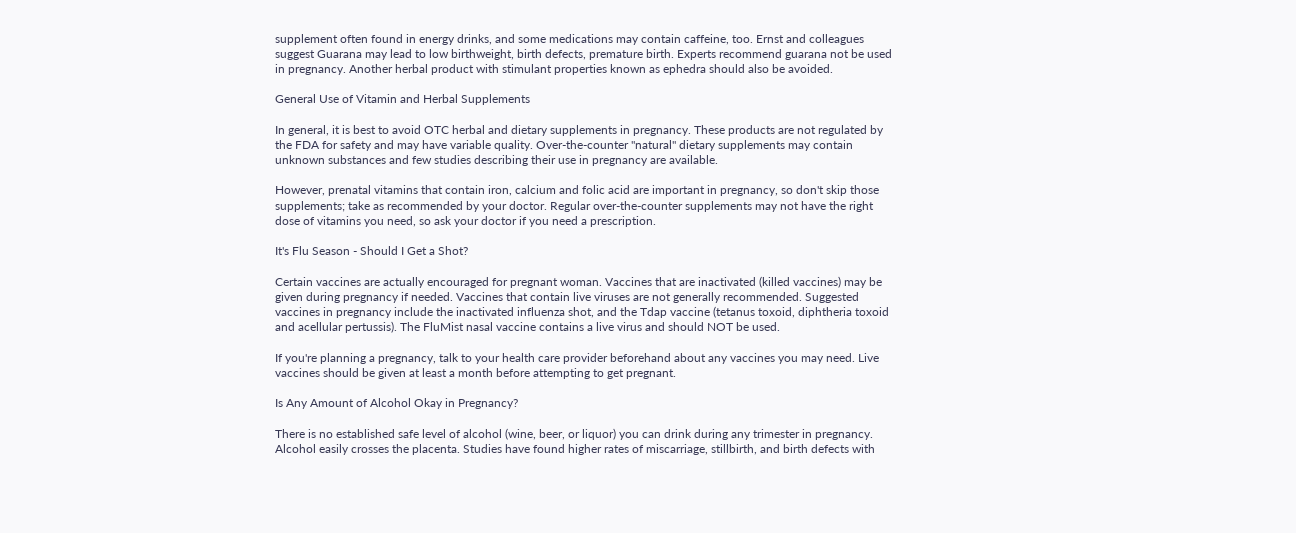supplement often found in energy drinks, and some medications may contain caffeine, too. Ernst and colleagues suggest Guarana may lead to low birthweight, birth defects, premature birth. Experts recommend guarana not be used in pregnancy. Another herbal product with stimulant properties known as ephedra should also be avoided.

General Use of Vitamin and Herbal Supplements

In general, it is best to avoid OTC herbal and dietary supplements in pregnancy. These products are not regulated by the FDA for safety and may have variable quality. Over-the-counter "natural" dietary supplements may contain unknown substances and few studies describing their use in pregnancy are available.

However, prenatal vitamins that contain iron, calcium and folic acid are important in pregnancy, so don't skip those supplements; take as recommended by your doctor. Regular over-the-counter supplements may not have the right dose of vitamins you need, so ask your doctor if you need a prescription.

It's Flu Season - Should I Get a Shot?

Certain vaccines are actually encouraged for pregnant woman. Vaccines that are inactivated (killed vaccines) may be given during pregnancy if needed. Vaccines that contain live viruses are not generally recommended. Suggested vaccines in pregnancy include the inactivated influenza shot, and the Tdap vaccine (tetanus toxoid, diphtheria toxoid and acellular pertussis). The FluMist nasal vaccine contains a live virus and should NOT be used.

If you're planning a pregnancy, talk to your health care provider beforehand about any vaccines you may need. Live vaccines should be given at least a month before attempting to get pregnant.

Is Any Amount of Alcohol Okay in Pregnancy?

There is no established safe level of alcohol (wine, beer, or liquor) you can drink during any trimester in pregnancy. Alcohol easily crosses the placenta. Studies have found higher rates of miscarriage, stillbirth, and birth defects with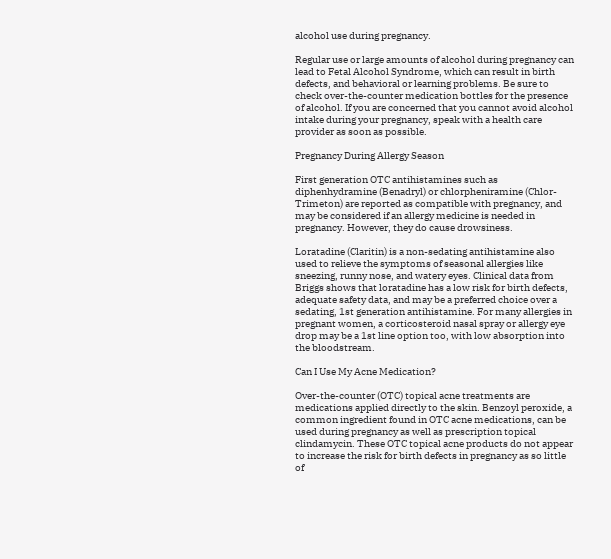alcohol use during pregnancy.

Regular use or large amounts of alcohol during pregnancy can lead to Fetal Alcohol Syndrome, which can result in birth defects, and behavioral or learning problems. Be sure to check over-the-counter medication bottles for the presence of alcohol. If you are concerned that you cannot avoid alcohol intake during your pregnancy, speak with a health care provider as soon as possible.

Pregnancy During Allergy Season

First generation OTC antihistamines such as diphenhydramine (Benadryl) or chlorpheniramine (Chlor-Trimeton) are reported as compatible with pregnancy, and may be considered if an allergy medicine is needed in pregnancy. However, they do cause drowsiness.

Loratadine (Claritin) is a non-sedating antihistamine also used to relieve the symptoms of seasonal allergies like sneezing, runny nose, and watery eyes. Clinical data from Briggs shows that loratadine has a low risk for birth defects, adequate safety data, and may be a preferred choice over a sedating, 1st generation antihistamine. For many allergies in pregnant women, a corticosteroid nasal spray or allergy eye drop may be a 1st line option too, with low absorption into the bloodstream.

Can I Use My Acne Medication?

Over-the-counter (OTC) topical acne treatments are medications applied directly to the skin. Benzoyl peroxide, a common ingredient found in OTC acne medications, can be used during pregnancy as well as prescription topical clindamycin. These OTC topical acne products do not appear to increase the risk for birth defects in pregnancy as so little of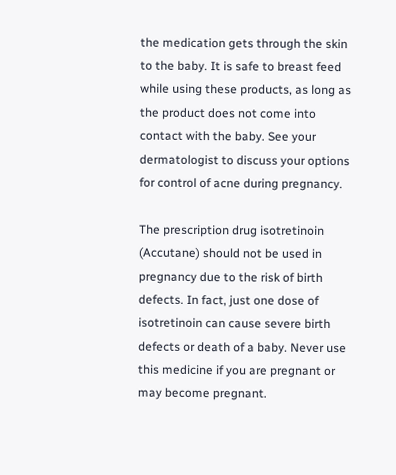the medication gets through the skin to the baby. It is safe to breast feed while using these products, as long as the product does not come into contact with the baby. See your dermatologist to discuss your options for control of acne during pregnancy.

The prescription drug isotretinoin (Accutane) should not be used in pregnancy due to the risk of birth defects. In fact, just one dose of isotretinoin can cause severe birth defects or death of a baby. Never use this medicine if you are pregnant or may become pregnant.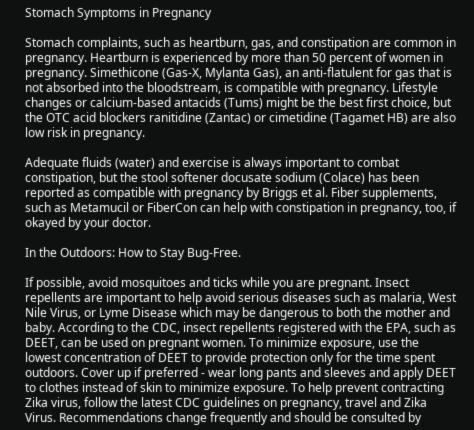Stomach Symptoms in Pregnancy

Stomach complaints, such as heartburn, gas, and constipation are common in pregnancy. Heartburn is experienced by more than 50 percent of women in pregnancy. Simethicone (Gas-X, Mylanta Gas), an anti-flatulent for gas that is not absorbed into the bloodstream, is compatible with pregnancy. Lifestyle changes or calcium-based antacids (Tums) might be the best first choice, but the OTC acid blockers ranitidine (Zantac) or cimetidine (Tagamet HB) are also low risk in pregnancy.

Adequate fluids (water) and exercise is always important to combat constipation, but the stool softener docusate sodium (Colace) has been reported as compatible with pregnancy by Briggs et al. Fiber supplements, such as Metamucil or FiberCon can help with constipation in pregnancy, too, if okayed by your doctor.

In the Outdoors: How to Stay Bug-Free.

If possible, avoid mosquitoes and ticks while you are pregnant. Insect repellents are important to help avoid serious diseases such as malaria, West Nile Virus, or Lyme Disease which may be dangerous to both the mother and baby. According to the CDC, insect repellents registered with the EPA, such as DEET, can be used on pregnant women. To minimize exposure, use the lowest concentration of DEET to provide protection only for the time spent outdoors. Cover up if preferred - wear long pants and sleeves and apply DEET to clothes instead of skin to minimize exposure. To help prevent contracting Zika virus, follow the latest CDC guidelines on pregnancy, travel and Zika Virus. Recommendations change frequently and should be consulted by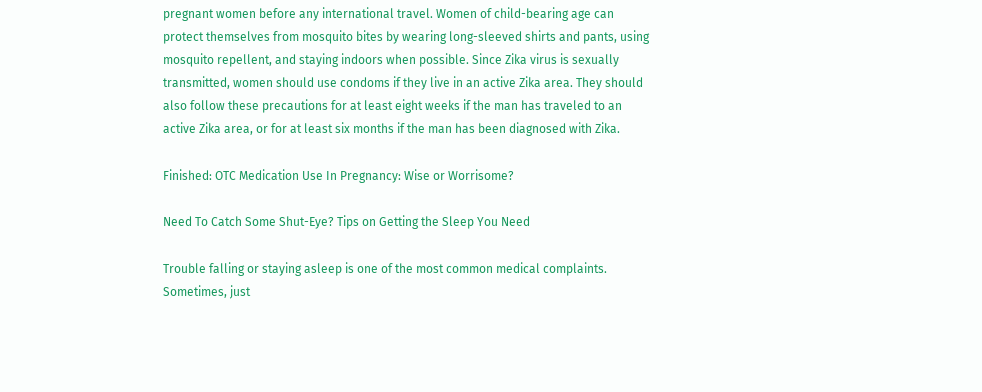pregnant women before any international travel. Women of child-bearing age can protect themselves from mosquito bites by wearing long-sleeved shirts and pants, using mosquito repellent, and staying indoors when possible. Since Zika virus is sexually transmitted, women should use condoms if they live in an active Zika area. They should also follow these precautions for at least eight weeks if the man has traveled to an active Zika area, or for at least six months if the man has been diagnosed with Zika.

Finished: OTC Medication Use In Pregnancy: Wise or Worrisome?

Need To Catch Some Shut-Eye? Tips on Getting the Sleep You Need

Trouble falling or staying asleep is one of the most common medical complaints. Sometimes, just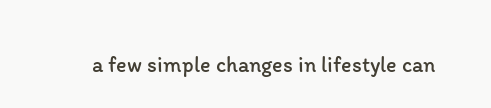a few simple changes in lifestyle can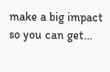make a big impact so you can get…